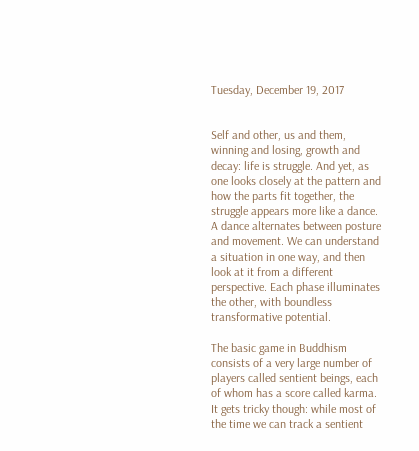Tuesday, December 19, 2017


Self and other, us and them, winning and losing, growth and decay: life is struggle. And yet, as one looks closely at the pattern and how the parts fit together, the struggle appears more like a dance. A dance alternates between posture and movement. We can understand a situation in one way, and then look at it from a different perspective. Each phase illuminates the other, with boundless transformative potential.

The basic game in Buddhism consists of a very large number of players called sentient beings, each of whom has a score called karma. It gets tricky though: while most of the time we can track a sentient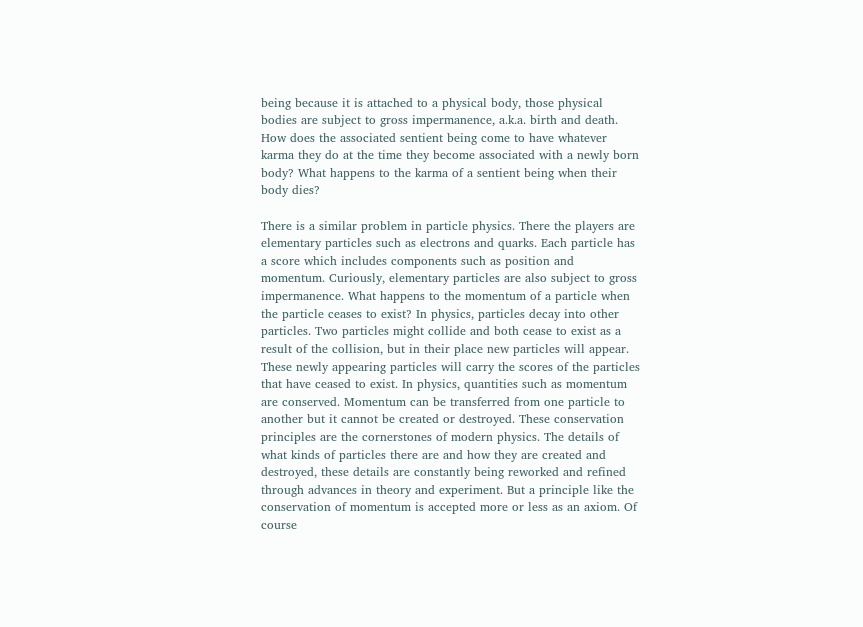being because it is attached to a physical body, those physical bodies are subject to gross impermanence, a.k.a. birth and death. How does the associated sentient being come to have whatever karma they do at the time they become associated with a newly born body? What happens to the karma of a sentient being when their body dies?

There is a similar problem in particle physics. There the players are elementary particles such as electrons and quarks. Each particle has a score which includes components such as position and momentum. Curiously, elementary particles are also subject to gross impermanence. What happens to the momentum of a particle when the particle ceases to exist? In physics, particles decay into other particles. Two particles might collide and both cease to exist as a result of the collision, but in their place new particles will appear. These newly appearing particles will carry the scores of the particles that have ceased to exist. In physics, quantities such as momentum are conserved. Momentum can be transferred from one particle to another but it cannot be created or destroyed. These conservation principles are the cornerstones of modern physics. The details of what kinds of particles there are and how they are created and destroyed, these details are constantly being reworked and refined through advances in theory and experiment. But a principle like the conservation of momentum is accepted more or less as an axiom. Of course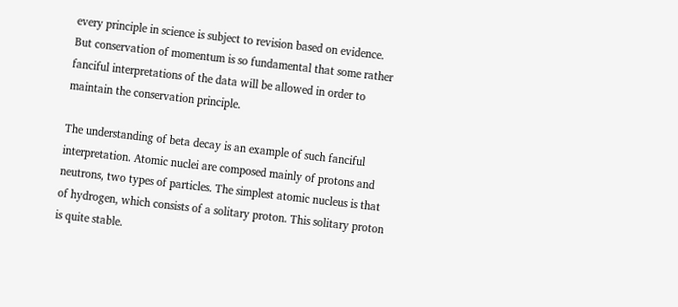every principle in science is subject to revision based on evidence. But conservation of momentum is so fundamental that some rather fanciful interpretations of the data will be allowed in order to maintain the conservation principle.

The understanding of beta decay is an example of such fanciful interpretation. Atomic nuclei are composed mainly of protons and neutrons, two types of particles. The simplest atomic nucleus is that of hydrogen, which consists of a solitary proton. This solitary proton is quite stable.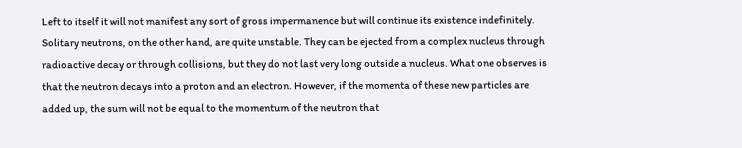Left to itself it will not manifest any sort of gross impermanence but will continue its existence indefinitely. Solitary neutrons, on the other hand, are quite unstable. They can be ejected from a complex nucleus through radioactive decay or through collisions, but they do not last very long outside a nucleus. What one observes is that the neutron decays into a proton and an electron. However, if the momenta of these new particles are added up, the sum will not be equal to the momentum of the neutron that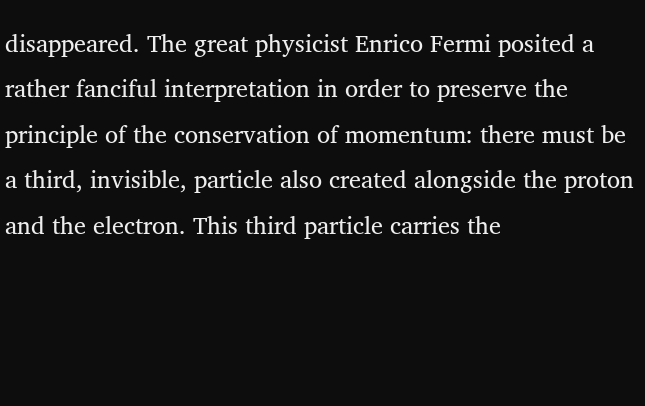disappeared. The great physicist Enrico Fermi posited a rather fanciful interpretation in order to preserve the principle of the conservation of momentum: there must be a third, invisible, particle also created alongside the proton and the electron. This third particle carries the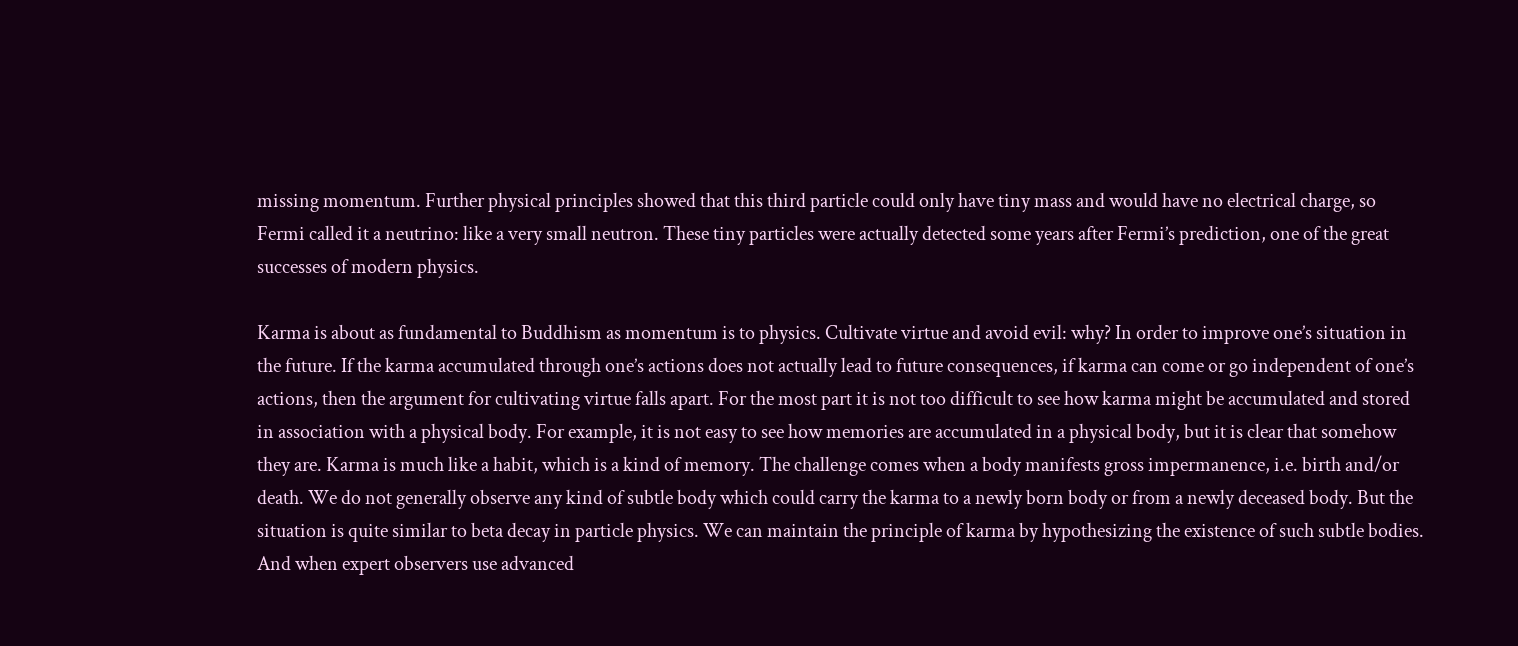missing momentum. Further physical principles showed that this third particle could only have tiny mass and would have no electrical charge, so Fermi called it a neutrino: like a very small neutron. These tiny particles were actually detected some years after Fermi’s prediction, one of the great successes of modern physics.

Karma is about as fundamental to Buddhism as momentum is to physics. Cultivate virtue and avoid evil: why? In order to improve one’s situation in the future. If the karma accumulated through one’s actions does not actually lead to future consequences, if karma can come or go independent of one’s actions, then the argument for cultivating virtue falls apart. For the most part it is not too difficult to see how karma might be accumulated and stored in association with a physical body. For example, it is not easy to see how memories are accumulated in a physical body, but it is clear that somehow they are. Karma is much like a habit, which is a kind of memory. The challenge comes when a body manifests gross impermanence, i.e. birth and/or death. We do not generally observe any kind of subtle body which could carry the karma to a newly born body or from a newly deceased body. But the situation is quite similar to beta decay in particle physics. We can maintain the principle of karma by hypothesizing the existence of such subtle bodies. And when expert observers use advanced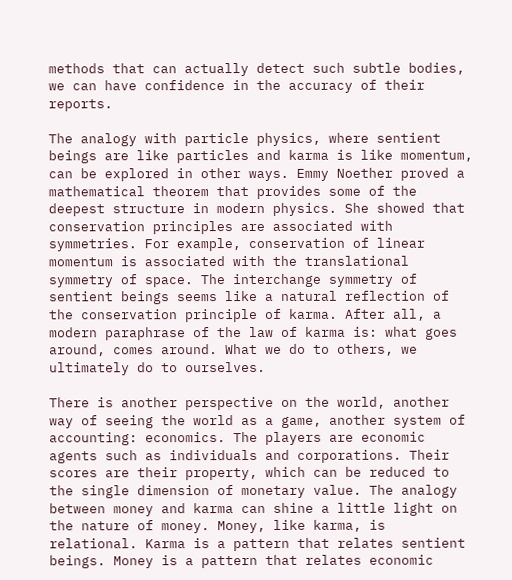methods that can actually detect such subtle bodies, we can have confidence in the accuracy of their reports.

The analogy with particle physics, where sentient beings are like particles and karma is like momentum, can be explored in other ways. Emmy Noether proved a mathematical theorem that provides some of the deepest structure in modern physics. She showed that conservation principles are associated with symmetries. For example, conservation of linear momentum is associated with the translational symmetry of space. The interchange symmetry of sentient beings seems like a natural reflection of the conservation principle of karma. After all, a modern paraphrase of the law of karma is: what goes around, comes around. What we do to others, we ultimately do to ourselves.

There is another perspective on the world, another way of seeing the world as a game, another system of accounting: economics. The players are economic agents such as individuals and corporations. Their scores are their property, which can be reduced to the single dimension of monetary value. The analogy between money and karma can shine a little light on the nature of money. Money, like karma, is relational. Karma is a pattern that relates sentient beings. Money is a pattern that relates economic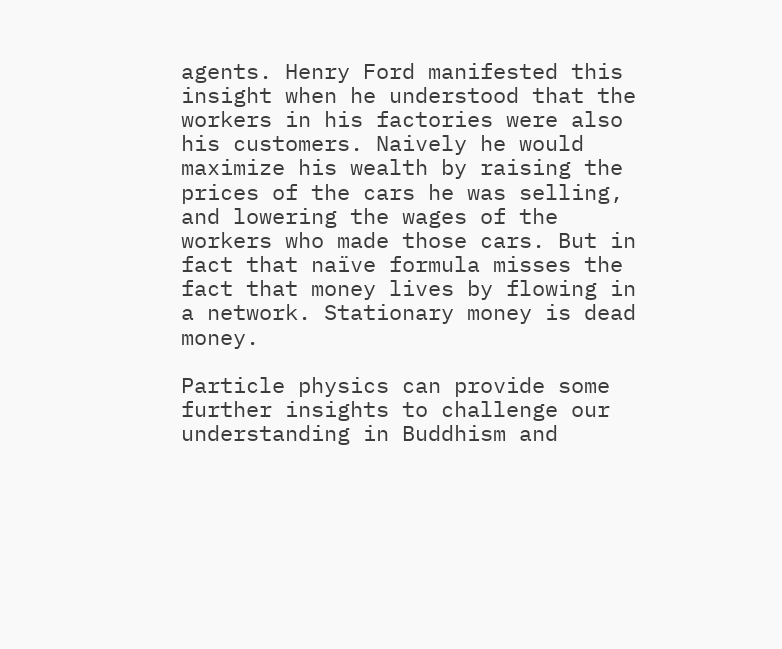agents. Henry Ford manifested this insight when he understood that the workers in his factories were also his customers. Naively he would maximize his wealth by raising the prices of the cars he was selling, and lowering the wages of the workers who made those cars. But in fact that naïve formula misses the fact that money lives by flowing in a network. Stationary money is dead money.

Particle physics can provide some further insights to challenge our understanding in Buddhism and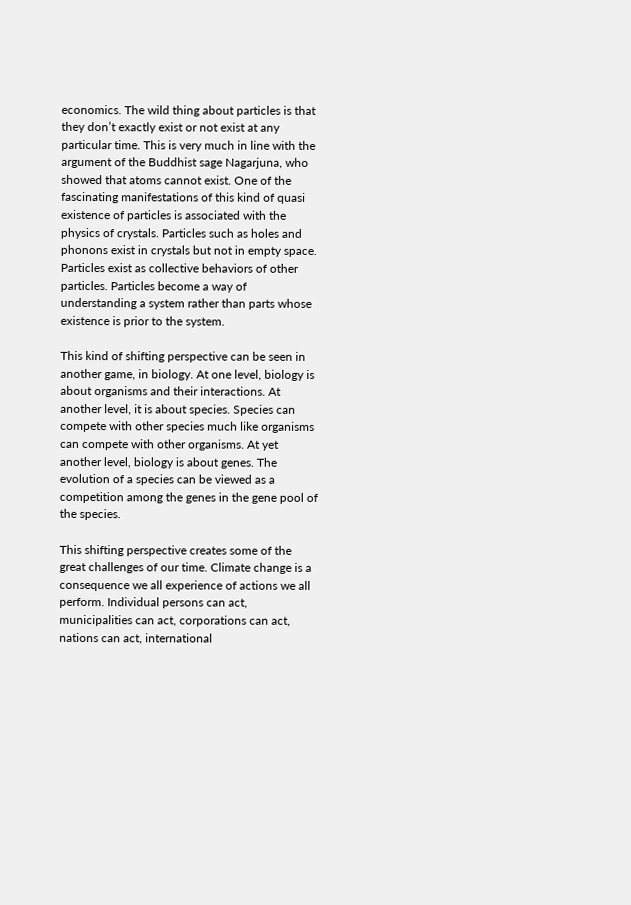economics. The wild thing about particles is that they don’t exactly exist or not exist at any particular time. This is very much in line with the argument of the Buddhist sage Nagarjuna, who showed that atoms cannot exist. One of the fascinating manifestations of this kind of quasi existence of particles is associated with the physics of crystals. Particles such as holes and phonons exist in crystals but not in empty space. Particles exist as collective behaviors of other particles. Particles become a way of understanding a system rather than parts whose existence is prior to the system.

This kind of shifting perspective can be seen in another game, in biology. At one level, biology is about organisms and their interactions. At another level, it is about species. Species can compete with other species much like organisms can compete with other organisms. At yet another level, biology is about genes. The evolution of a species can be viewed as a competition among the genes in the gene pool of the species.

This shifting perspective creates some of the great challenges of our time. Climate change is a consequence we all experience of actions we all perform. Individual persons can act, municipalities can act, corporations can act, nations can act, international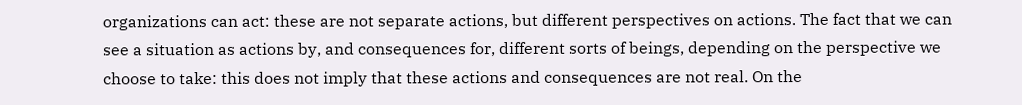organizations can act: these are not separate actions, but different perspectives on actions. The fact that we can see a situation as actions by, and consequences for, different sorts of beings, depending on the perspective we choose to take: this does not imply that these actions and consequences are not real. On the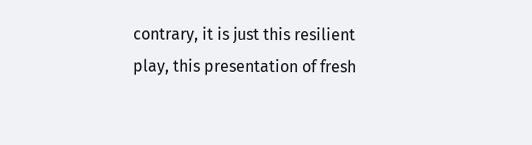contrary, it is just this resilient play, this presentation of fresh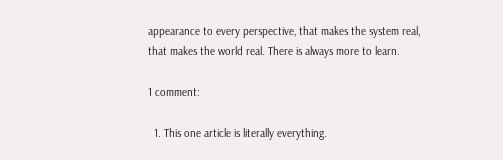appearance to every perspective, that makes the system real, that makes the world real. There is always more to learn.

1 comment:

  1. This one article is literally everything.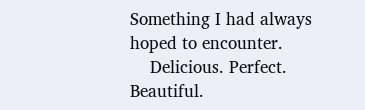Something I had always hoped to encounter.
    Delicious. Perfect. Beautiful.